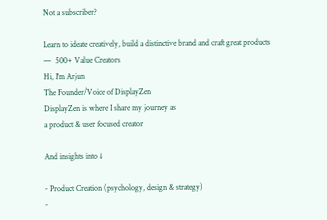Not a subscriber?

Learn to ideate creatively, build a distinctive brand and craft great products
—  500+ Value Creators
Hi, I'm Arjun
The Founder/Voice of DisplayZen
DisplayZen is where I share my journey as
a product & user focused creator

And insights into ↓

- Product Creation (psychology, design & strategy)
-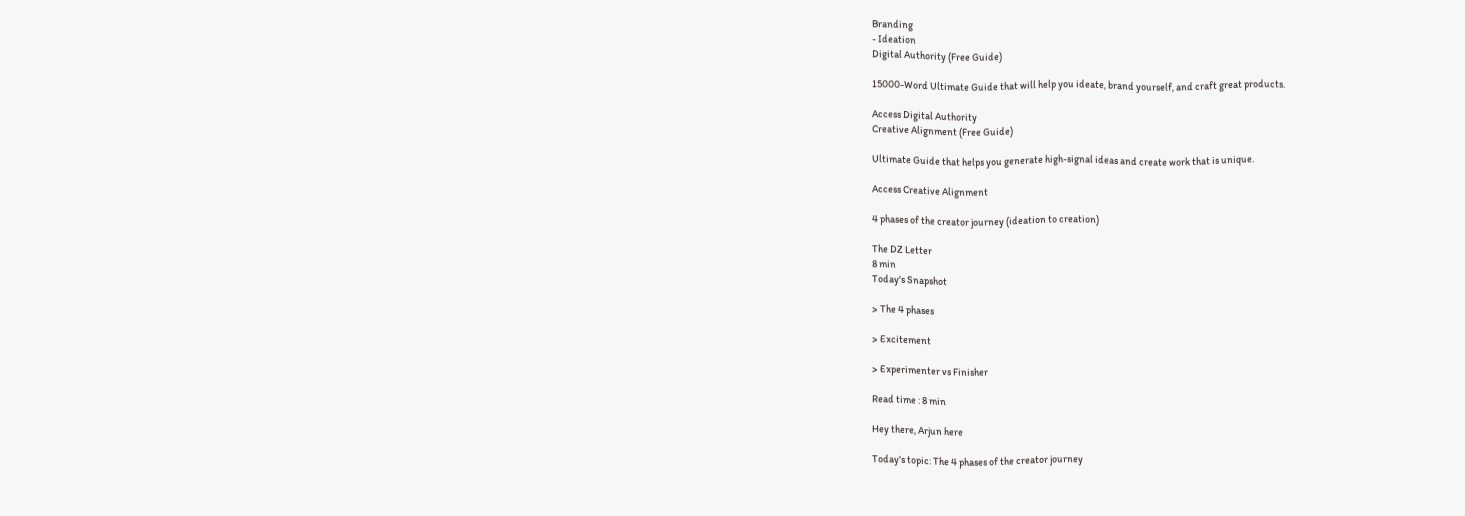Branding
- Ideation
Digital Authority (Free Guide)

15000-Word Ultimate Guide that will help you ideate, brand yourself, and craft great products.

Access Digital Authority
Creative Alignment (Free Guide)

Ultimate Guide that helps you generate high-signal ideas and create work that is unique.

Access Creative Alignment

4 phases of the creator journey (ideation to creation)

The DZ Letter
8 min
Today's Snapshot

> The 4 phases

> Excitement

> Experimenter vs Finisher

Read time : 8 min

Hey there, Arjun here

Today's topic: The 4 phases of the creator journey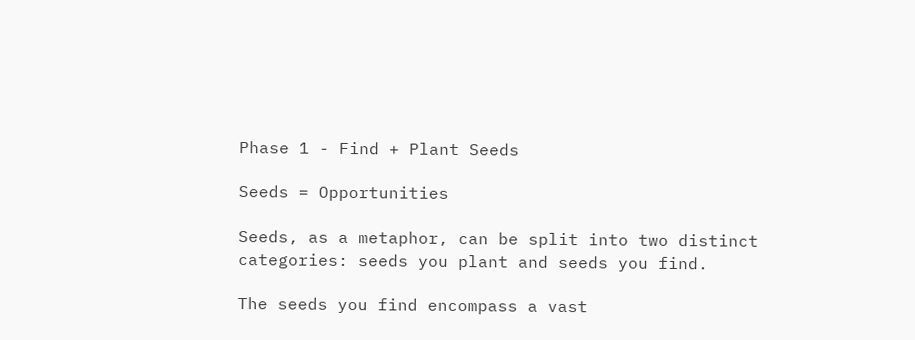Phase 1 - Find + Plant Seeds

Seeds = Opportunities

Seeds, as a metaphor, can be split into two distinct categories: seeds you plant and seeds you find.

The seeds you find encompass a vast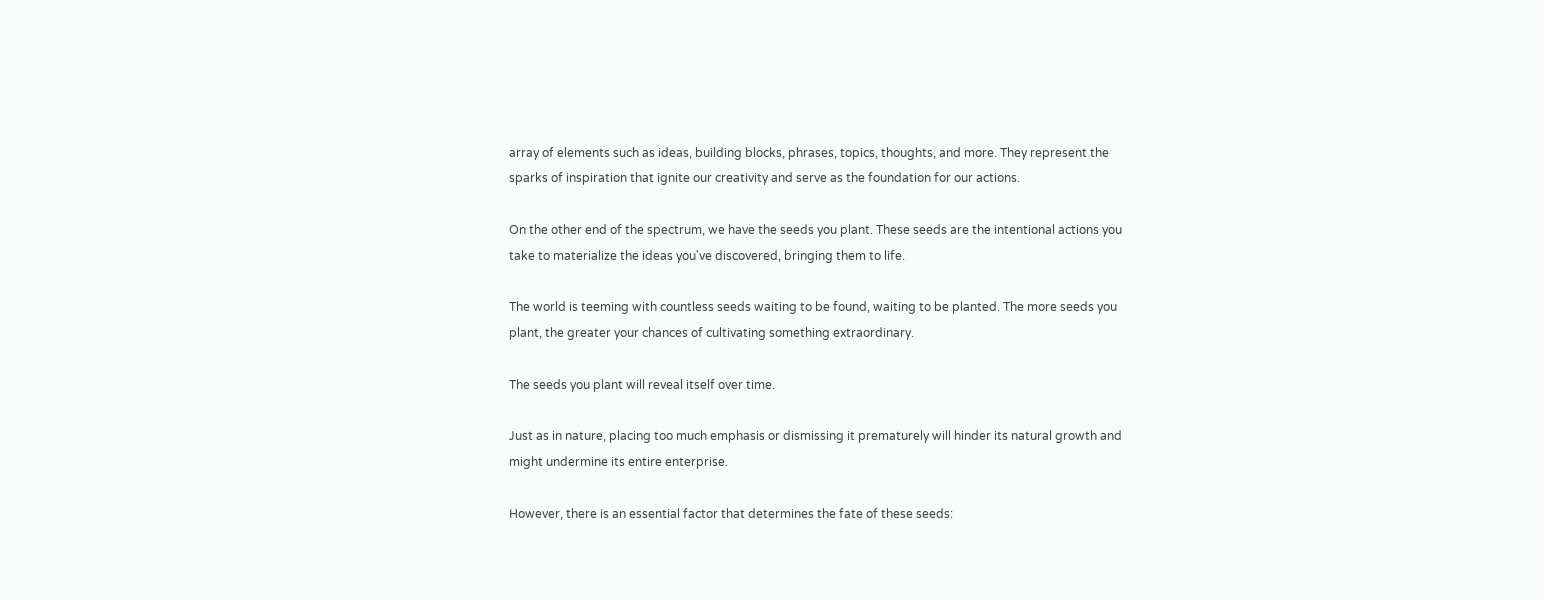array of elements such as ideas, building blocks, phrases, topics, thoughts, and more. They represent the sparks of inspiration that ignite our creativity and serve as the foundation for our actions.

On the other end of the spectrum, we have the seeds you plant. These seeds are the intentional actions you take to materialize the ideas you've discovered, bringing them to life.

The world is teeming with countless seeds waiting to be found, waiting to be planted. The more seeds you plant, the greater your chances of cultivating something extraordinary.

The seeds you plant will reveal itself over time.

Just as in nature, placing too much emphasis or dismissing it prematurely will hinder its natural growth and might undermine its entire enterprise.

However, there is an essential factor that determines the fate of these seeds: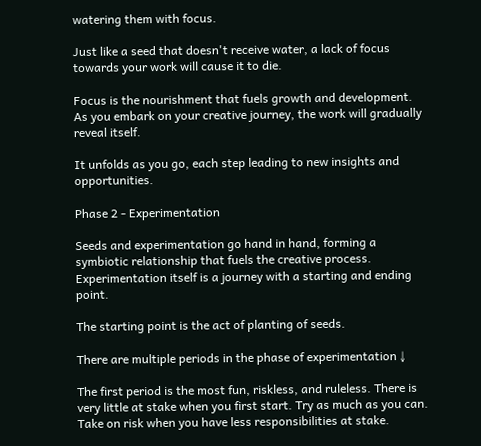watering them with focus.

Just like a seed that doesn't receive water, a lack of focus towards your work will cause it to die.

Focus is the nourishment that fuels growth and development. As you embark on your creative journey, the work will gradually reveal itself.

It unfolds as you go, each step leading to new insights and opportunities.

Phase 2 - Experimentation

Seeds and experimentation go hand in hand, forming a symbiotic relationship that fuels the creative process. Experimentation itself is a journey with a starting and ending point.

The starting point is the act of planting of seeds.

There are multiple periods in the phase of experimentation ↓

The first period is the most fun, riskless, and ruleless. There is very little at stake when you first start. Try as much as you can. Take on risk when you have less responsibilities at stake.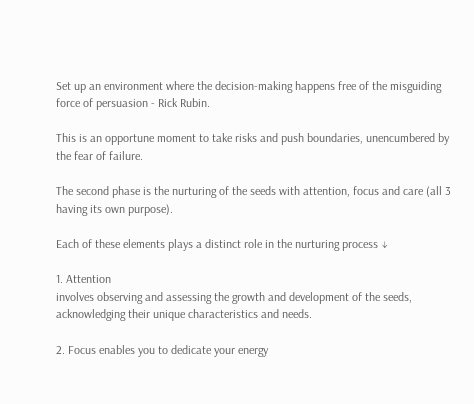Set up an environment where the decision-making happens free of the misguiding force of persuasion - Rick Rubin.

This is an opportune moment to take risks and push boundaries, unencumbered by the fear of failure.

The second phase is the nurturing of the seeds with attention, focus and care (all 3 having its own purpose).

Each of these elements plays a distinct role in the nurturing process ↓

1. Attention
involves observing and assessing the growth and development of the seeds, acknowledging their unique characteristics and needs.

2. Focus enables you to dedicate your energy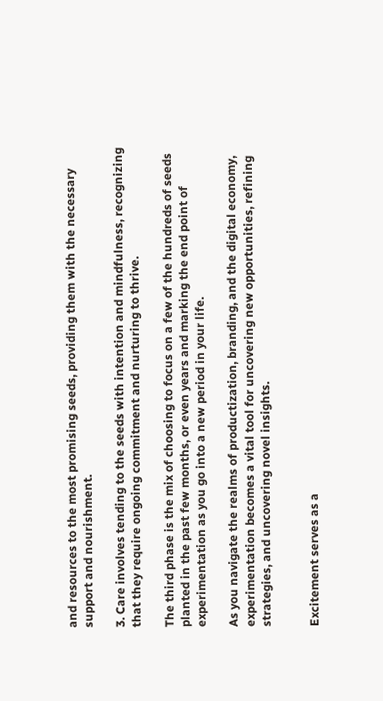and resources to the most promising seeds, providing them with the necessary support and nourishment.

3. Care involves tending to the seeds with intention and mindfulness, recognizing that they require ongoing commitment and nurturing to thrive.

The third phase is the mix of choosing to focus on a few of the hundreds of seeds planted in the past few months, or even years and marking the end point of experimentation as you go into a new period in your life.

As you navigate the realms of productization, branding, and the digital economy, experimentation becomes a vital tool for uncovering new opportunities, refining strategies, and uncovering novel insights.


Excitement serves as a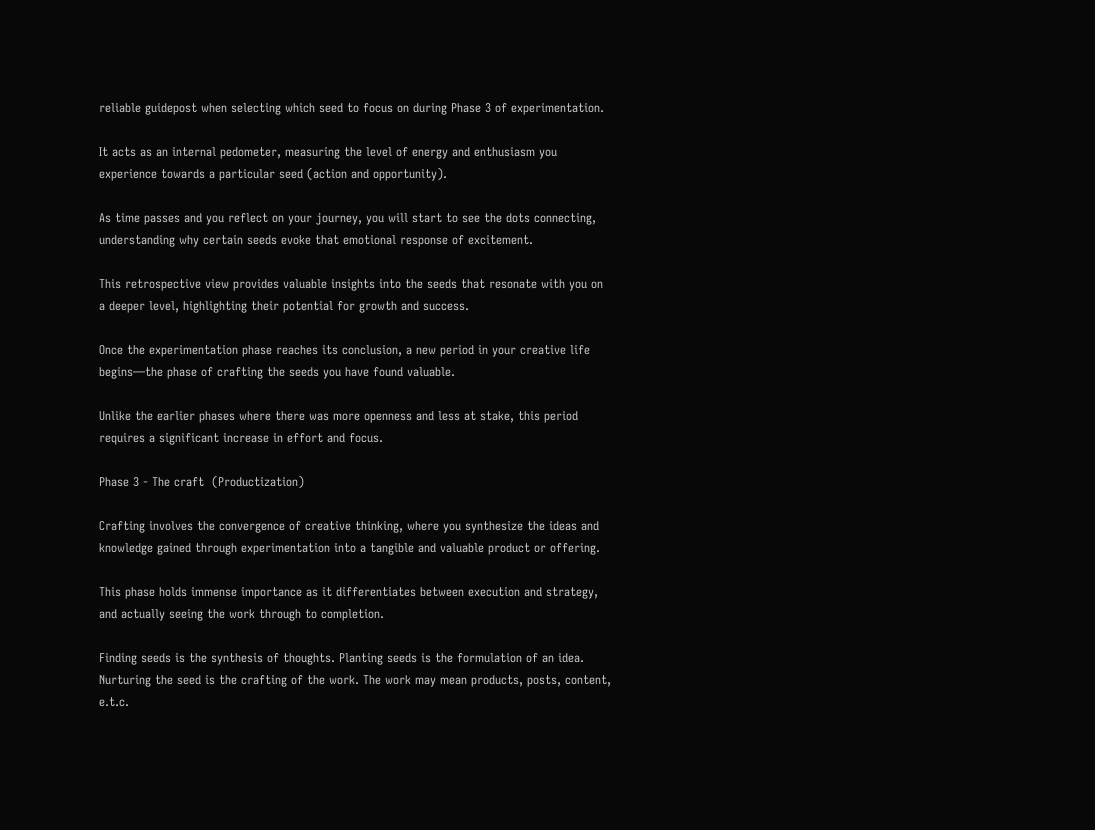reliable guidepost when selecting which seed to focus on during Phase 3 of experimentation.

It acts as an internal pedometer, measuring the level of energy and enthusiasm you experience towards a particular seed (action and opportunity).

As time passes and you reflect on your journey, you will start to see the dots connecting, understanding why certain seeds evoke that emotional response of excitement.

This retrospective view provides valuable insights into the seeds that resonate with you on a deeper level, highlighting their potential for growth and success.

Once the experimentation phase reaches its conclusion, a new period in your creative life begins—the phase of crafting the seeds you have found valuable.

Unlike the earlier phases where there was more openness and less at stake, this period requires a significant increase in effort and focus.

Phase 3 - The craft  (Productization)

Crafting involves the convergence of creative thinking, where you synthesize the ideas and knowledge gained through experimentation into a tangible and valuable product or offering.

This phase holds immense importance as it differentiates between execution and strategy, and actually seeing the work through to completion.

Finding seeds is the synthesis of thoughts. Planting seeds is the formulation of an idea. Nurturing the seed is the crafting of the work. The work may mean products, posts, content, e.t.c.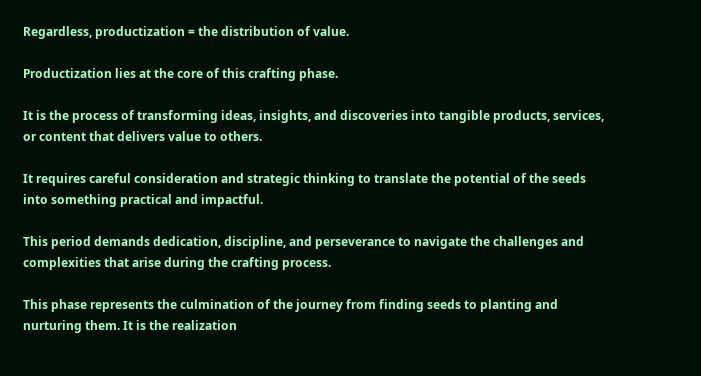Regardless, productization = the distribution of value.

Productization lies at the core of this crafting phase.

It is the process of transforming ideas, insights, and discoveries into tangible products, services, or content that delivers value to others.

It requires careful consideration and strategic thinking to translate the potential of the seeds into something practical and impactful.

This period demands dedication, discipline, and perseverance to navigate the challenges and complexities that arise during the crafting process.

This phase represents the culmination of the journey from finding seeds to planting and nurturing them. It is the realization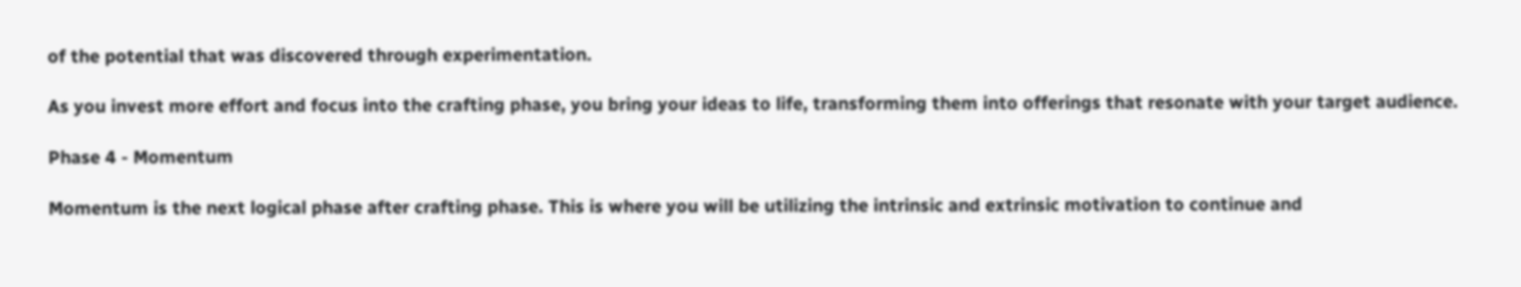of the potential that was discovered through experimentation.

As you invest more effort and focus into the crafting phase, you bring your ideas to life, transforming them into offerings that resonate with your target audience.

Phase 4 - Momentum

Momentum is the next logical phase after crafting phase. This is where you will be utilizing the intrinsic and extrinsic motivation to continue and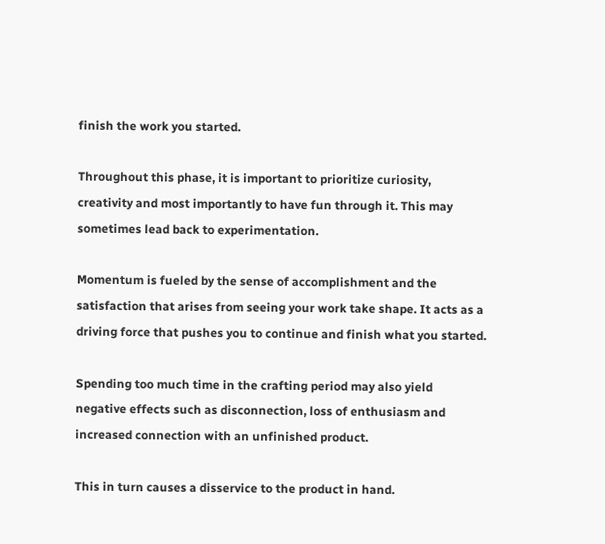finish the work you started.

Throughout this phase, it is important to prioritize curiosity, creativity and most importantly to have fun through it. This may sometimes lead back to experimentation.

Momentum is fueled by the sense of accomplishment and the satisfaction that arises from seeing your work take shape. It acts as a driving force that pushes you to continue and finish what you started.

Spending too much time in the crafting period may also yield negative effects such as disconnection, loss of enthusiasm and increased connection with an unfinished product.

This in turn causes a disservice to the product in hand.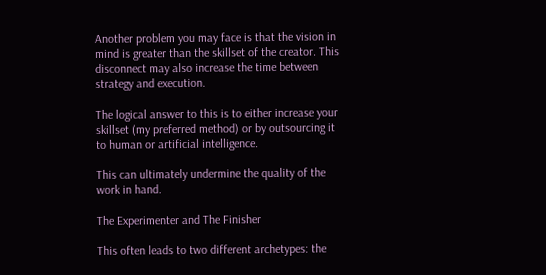Another problem you may face is that the vision in mind is greater than the skillset of the creator. This disconnect may also increase the time between strategy and execution.

The logical answer to this is to either increase your skillset (my preferred method) or by outsourcing it to human or artificial intelligence.

This can ultimately undermine the quality of the work in hand.

The Experimenter and The Finisher

This often leads to two different archetypes: the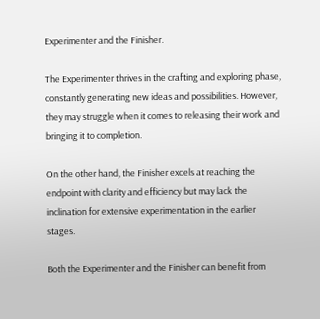Experimenter and the Finisher.

The Experimenter thrives in the crafting and exploring phase, constantly generating new ideas and possibilities. However, they may struggle when it comes to releasing their work and bringing it to completion.

On the other hand, the Finisher excels at reaching the endpoint with clarity and efficiency but may lack the inclination for extensive experimentation in the earlier stages.

Both the Experimenter and the Finisher can benefit from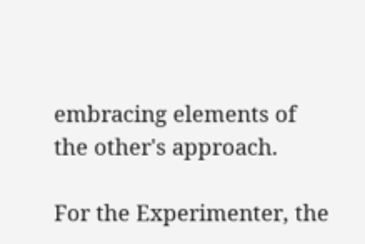embracing elements of the other's approach.

For the Experimenter, the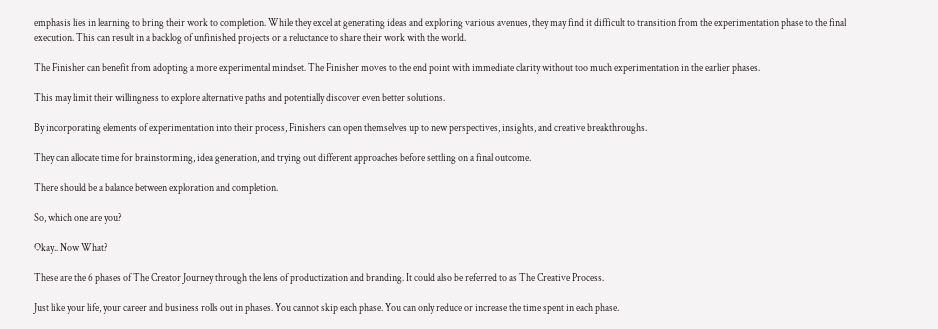emphasis lies in learning to bring their work to completion. While they excel at generating ideas and exploring various avenues, they may find it difficult to transition from the experimentation phase to the final execution. This can result in a backlog of unfinished projects or a reluctance to share their work with the world.

The Finisher can benefit from adopting a more experimental mindset. The Finisher moves to the end point with immediate clarity without too much experimentation in the earlier phases.

This may limit their willingness to explore alternative paths and potentially discover even better solutions.

By incorporating elements of experimentation into their process, Finishers can open themselves up to new perspectives, insights, and creative breakthroughs.

They can allocate time for brainstorming, idea generation, and trying out different approaches before settling on a final outcome.

There should be a balance between exploration and completion.

So, which one are you?

Okay.. Now What?

These are the 6 phases of The Creator Journey through the lens of productization and branding. It could also be referred to as The Creative Process.

Just like your life, your career and business rolls out in phases. You cannot skip each phase. You can only reduce or increase the time spent in each phase.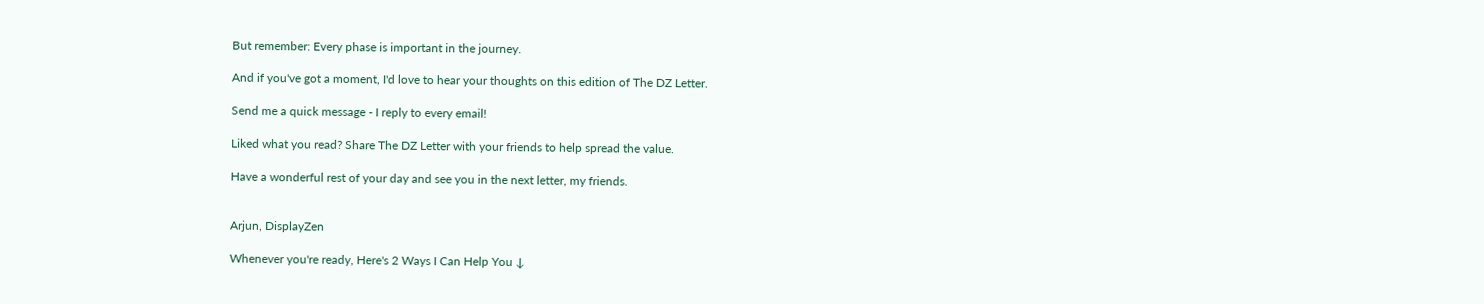But remember: Every phase is important in the journey.

And if you've got a moment, I'd love to hear your thoughts on this edition of The DZ Letter.

Send me a quick message - I reply to every email!

Liked what you read? Share The DZ Letter with your friends to help spread the value.

Have a wonderful rest of your day and see you in the next letter, my friends.


Arjun, DisplayZen

Whenever you're ready, Here's 2 Ways I Can Help You ↓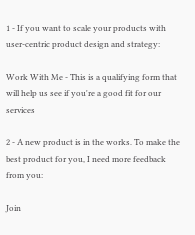1 - If you want to scale your products with user-centric product design and strategy:

Work With Me - This is a qualifying form that will help us see if you're a good fit for our services

2 - A new product is in the works. To make the best product for you, I need more feedback from you:

Join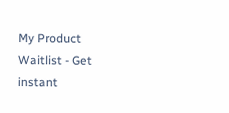My Product Waitlist - Get instant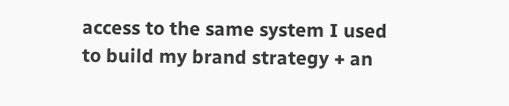access to the same system I used to build my brand strategy + an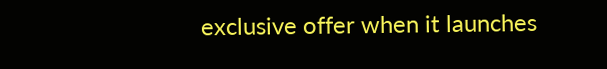exclusive offer when it launches